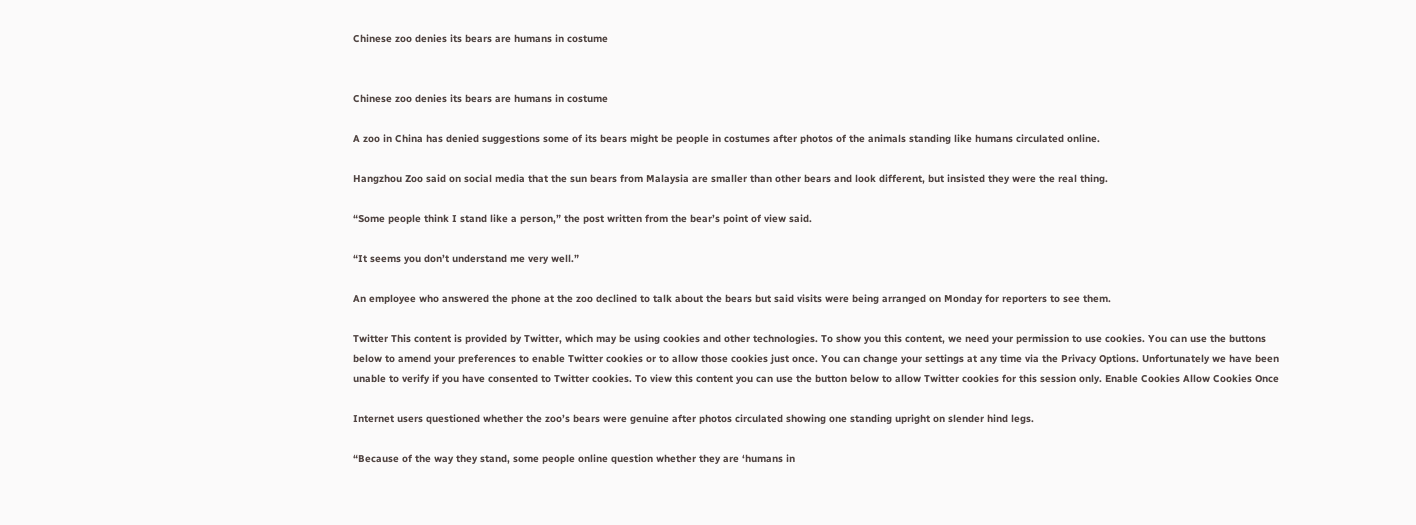Chinese zoo denies its bears are humans in costume


Chinese zoo denies its bears are humans in costume

A zoo in China has denied suggestions some of its bears might be people in costumes after photos of the animals standing like humans circulated online.

Hangzhou Zoo said on social media that the sun bears from Malaysia are smaller than other bears and look different, but insisted they were the real thing.

“Some people think I stand like a person,” the post written from the bear’s point of view said.

“It seems you don’t understand me very well.”

An employee who answered the phone at the zoo declined to talk about the bears but said visits were being arranged on Monday for reporters to see them.

Twitter This content is provided by Twitter, which may be using cookies and other technologies. To show you this content, we need your permission to use cookies. You can use the buttons below to amend your preferences to enable Twitter cookies or to allow those cookies just once. You can change your settings at any time via the Privacy Options. Unfortunately we have been unable to verify if you have consented to Twitter cookies. To view this content you can use the button below to allow Twitter cookies for this session only. Enable Cookies Allow Cookies Once

Internet users questioned whether the zoo’s bears were genuine after photos circulated showing one standing upright on slender hind legs.

“Because of the way they stand, some people online question whether they are ‘humans in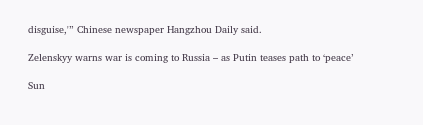disguise,'” Chinese newspaper Hangzhou Daily said.

Zelenskyy warns war is coming to Russia – as Putin teases path to ‘peace’

Sun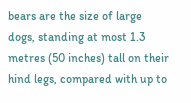bears are the size of large dogs, standing at most 1.3 metres (50 inches) tall on their hind legs, compared with up to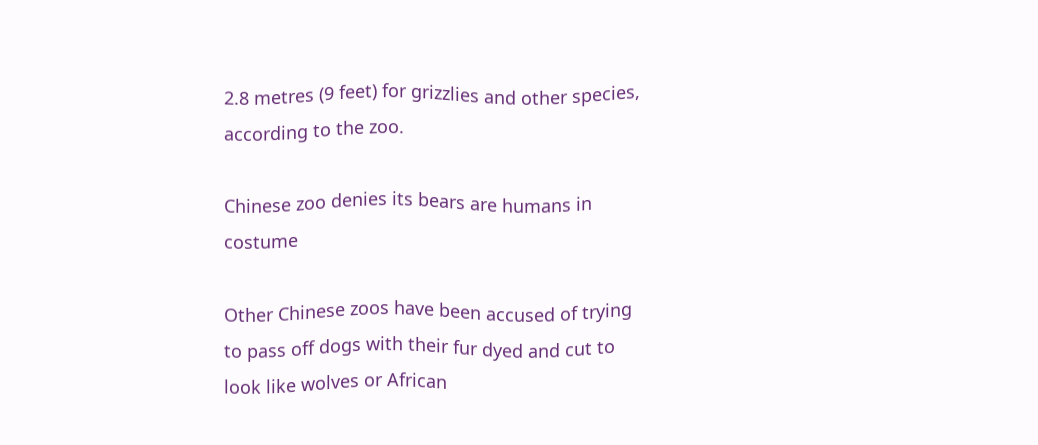2.8 metres (9 feet) for grizzlies and other species, according to the zoo.

Chinese zoo denies its bears are humans in costume

Other Chinese zoos have been accused of trying to pass off dogs with their fur dyed and cut to look like wolves or African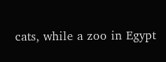cats, while a zoo in Egypt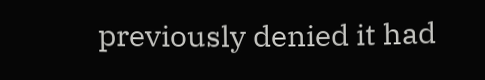previously denied it had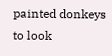painted donkeys to look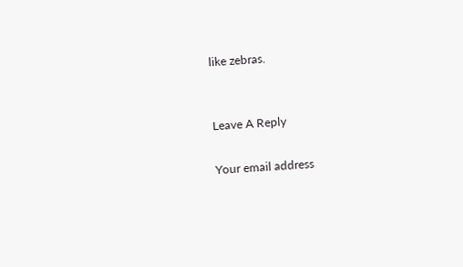like zebras.


Leave A Reply

Your email address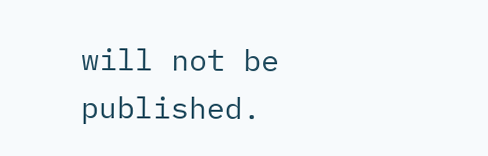will not be published.